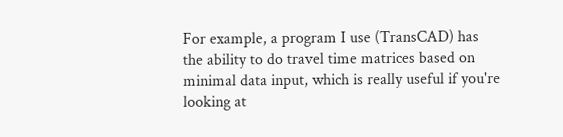For example, a program I use (TransCAD) has the ability to do travel time matrices based on minimal data input, which is really useful if you're looking at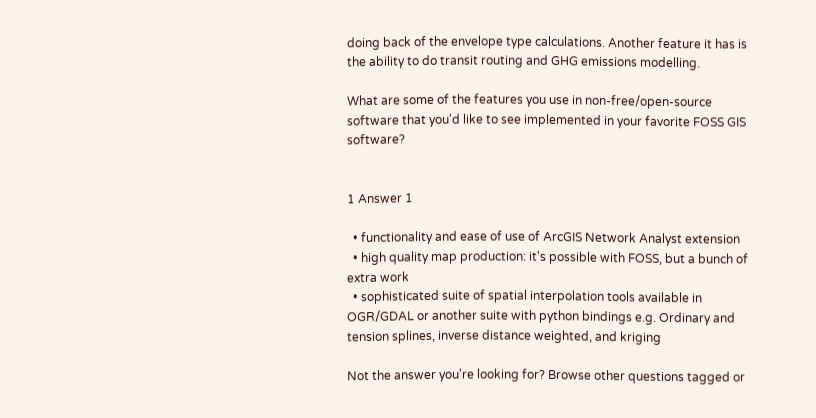doing back of the envelope type calculations. Another feature it has is the ability to do transit routing and GHG emissions modelling.

What are some of the features you use in non-free/open-source software that you'd like to see implemented in your favorite FOSS GIS software?


1 Answer 1

  • functionality and ease of use of ArcGIS Network Analyst extension
  • high quality map production: it's possible with FOSS, but a bunch of extra work
  • sophisticated suite of spatial interpolation tools available in OGR/GDAL or another suite with python bindings e.g. Ordinary and tension splines, inverse distance weighted, and kriging

Not the answer you're looking for? Browse other questions tagged or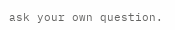ask your own question.